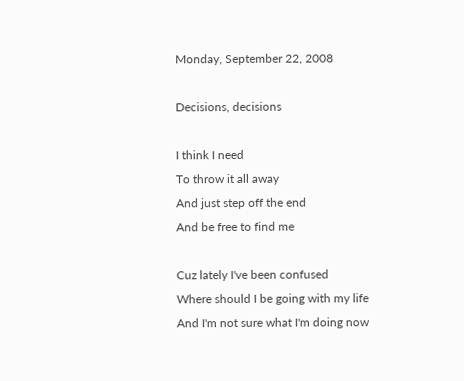Monday, September 22, 2008

Decisions, decisions

I think I need
To throw it all away
And just step off the end
And be free to find me

Cuz lately I've been confused
Where should I be going with my life
And I'm not sure what I'm doing now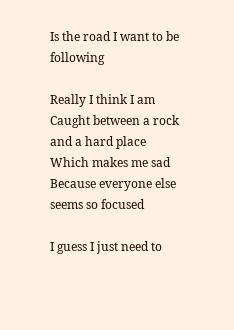Is the road I want to be following

Really I think I am
Caught between a rock and a hard place
Which makes me sad
Because everyone else seems so focused

I guess I just need to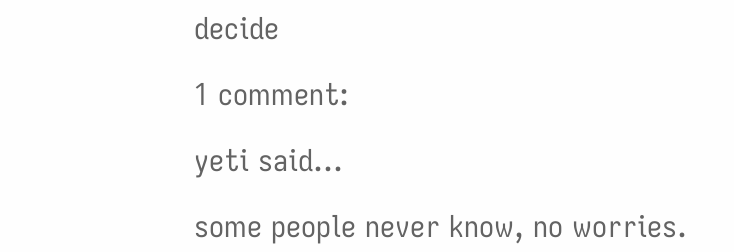decide

1 comment:

yeti said...

some people never know, no worries.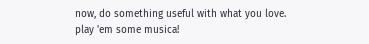now, do something useful with what you love.
play 'em some musica!